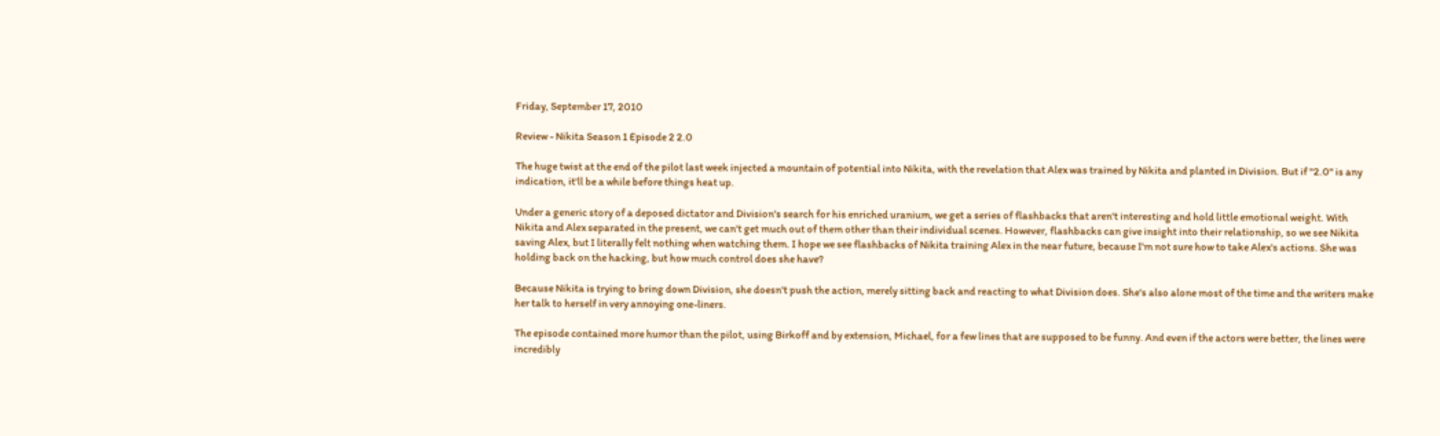Friday, September 17, 2010

Review - Nikita Season 1 Episode 2 2.0

The huge twist at the end of the pilot last week injected a mountain of potential into Nikita, with the revelation that Alex was trained by Nikita and planted in Division. But if "2.0" is any indication, it'll be a while before things heat up.

Under a generic story of a deposed dictator and Division's search for his enriched uranium, we get a series of flashbacks that aren't interesting and hold little emotional weight. With Nikita and Alex separated in the present, we can't get much out of them other than their individual scenes. However, flashbacks can give insight into their relationship, so we see Nikita saving Alex, but I literally felt nothing when watching them. I hope we see flashbacks of Nikita training Alex in the near future, because I'm not sure how to take Alex's actions. She was holding back on the hacking, but how much control does she have?

Because Nikita is trying to bring down Division, she doesn't push the action, merely sitting back and reacting to what Division does. She's also alone most of the time and the writers make her talk to herself in very annoying one-liners.

The episode contained more humor than the pilot, using Birkoff and by extension, Michael, for a few lines that are supposed to be funny. And even if the actors were better, the lines were incredibly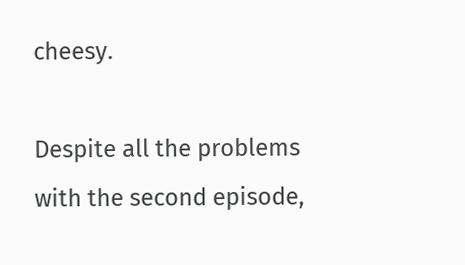cheesy.

Despite all the problems with the second episode,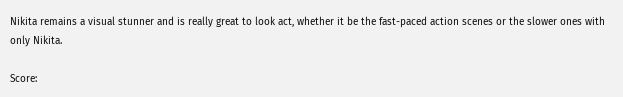Nikita remains a visual stunner and is really great to look act, whether it be the fast-paced action scenes or the slower ones with only Nikita.

Score: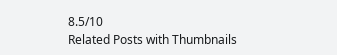8.5/10
Related Posts with Thumbnails